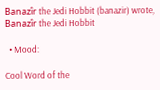Banazîr the Jedi Hobbit (banazir) wrote,
Banazîr the Jedi Hobbit

  • Mood:

Cool Word of the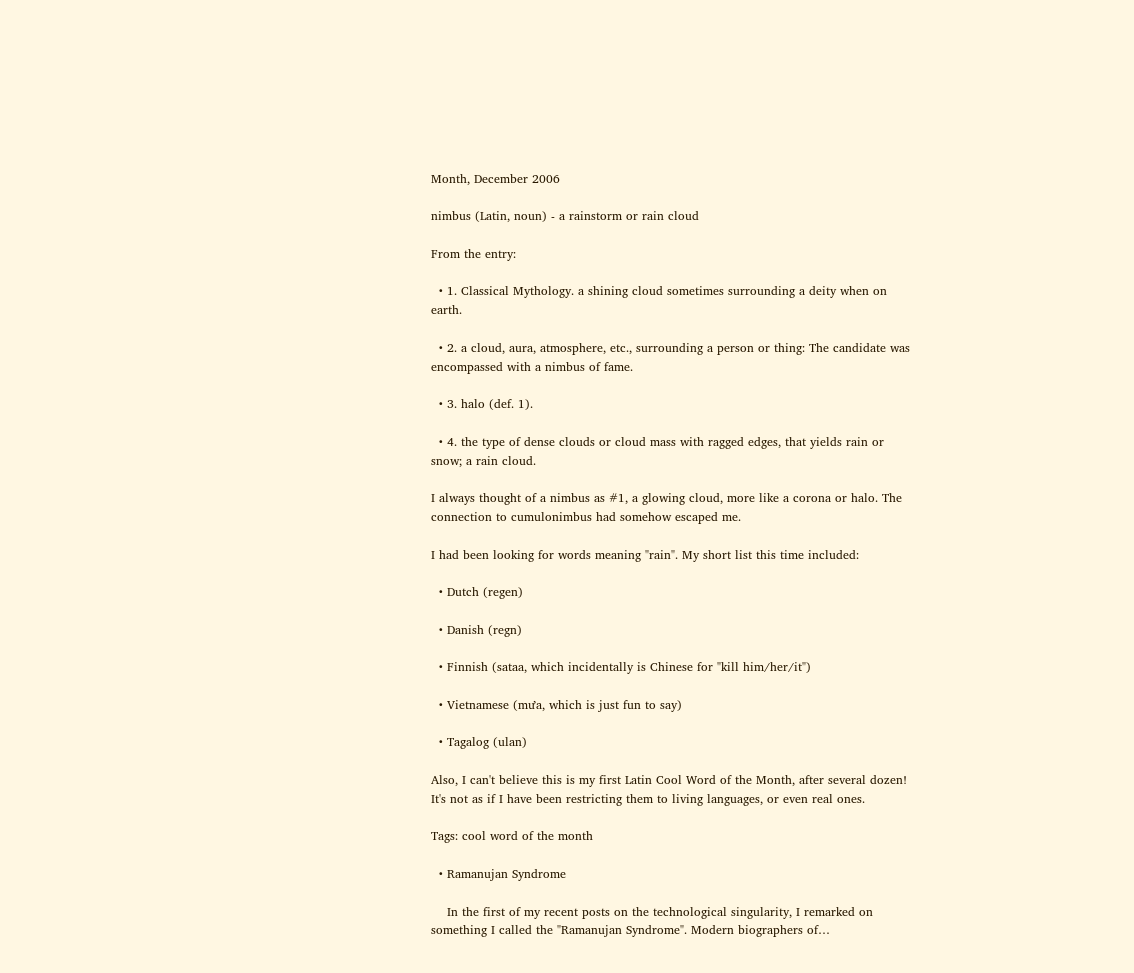Month, December 2006

nimbus (Latin, noun) - a rainstorm or rain cloud

From the entry:

  • 1. Classical Mythology. a shining cloud sometimes surrounding a deity when on earth.

  • 2. a cloud, aura, atmosphere, etc., surrounding a person or thing: The candidate was encompassed with a nimbus of fame.

  • 3. halo (def. 1).

  • 4. the type of dense clouds or cloud mass with ragged edges, that yields rain or snow; a rain cloud.

I always thought of a nimbus as #1, a glowing cloud, more like a corona or halo. The connection to cumulonimbus had somehow escaped me.

I had been looking for words meaning "rain". My short list this time included:

  • Dutch (regen)

  • Danish (regn)

  • Finnish (sataa, which incidentally is Chinese for "kill him/her/it")

  • Vietnamese (mưa, which is just fun to say)

  • Tagalog (ulan)

Also, I can't believe this is my first Latin Cool Word of the Month, after several dozen! It's not as if I have been restricting them to living languages, or even real ones.

Tags: cool word of the month

  • Ramanujan Syndrome

    In the first of my recent posts on the technological singularity, I remarked on something I called the "Ramanujan Syndrome". Modern biographers of…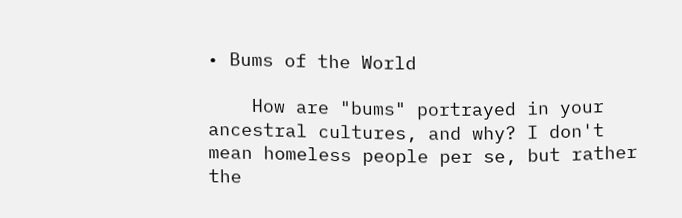• Bums of the World

    How are "bums" portrayed in your ancestral cultures, and why? I don't mean homeless people per se, but rather the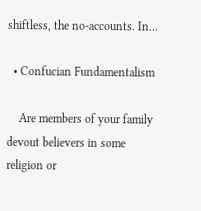shiftless, the no-accounts. In…

  • Confucian Fundamentalism

    Are members of your family devout believers in some religion or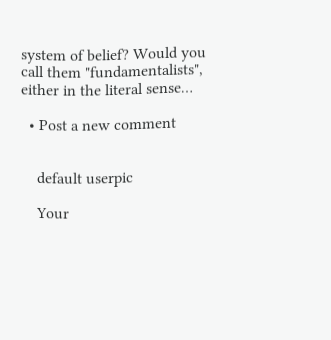system of belief? Would you call them "fundamentalists", either in the literal sense…

  • Post a new comment


    default userpic

    Your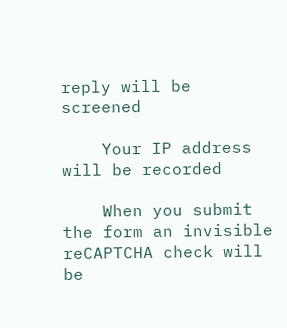reply will be screened

    Your IP address will be recorded

    When you submit the form an invisible reCAPTCHA check will be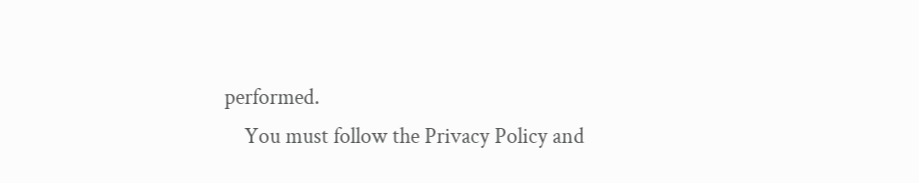performed.
    You must follow the Privacy Policy and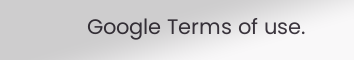Google Terms of use.